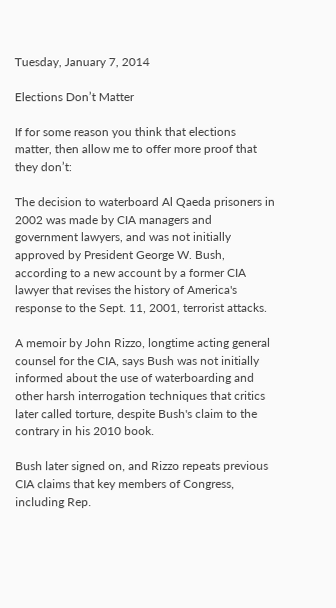Tuesday, January 7, 2014

Elections Don’t Matter

If for some reason you think that elections matter, then allow me to offer more proof that they don’t:

The decision to waterboard Al Qaeda prisoners in 2002 was made by CIA managers and government lawyers, and was not initially approved by President George W. Bush, according to a new account by a former CIA lawyer that revises the history of America's response to the Sept. 11, 2001, terrorist attacks.

A memoir by John Rizzo, longtime acting general counsel for the CIA, says Bush was not initially informed about the use of waterboarding and other harsh interrogation techniques that critics later called torture, despite Bush's claim to the contrary in his 2010 book.

Bush later signed on, and Rizzo repeats previous CIA claims that key members of Congress, including Rep.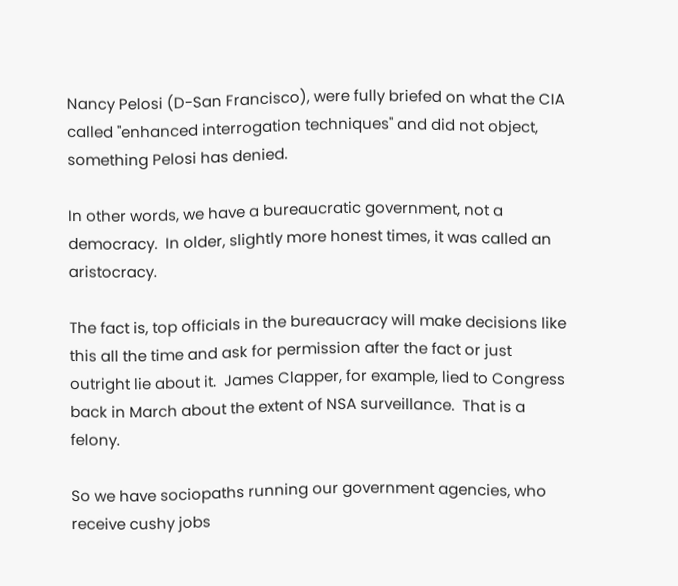Nancy Pelosi (D-San Francisco), were fully briefed on what the CIA called "enhanced interrogation techniques" and did not object, something Pelosi has denied.

In other words, we have a bureaucratic government, not a democracy.  In older, slightly more honest times, it was called an aristocracy.

The fact is, top officials in the bureaucracy will make decisions like this all the time and ask for permission after the fact or just outright lie about it.  James Clapper, for example, lied to Congress back in March about the extent of NSA surveillance.  That is a felony.

So we have sociopaths running our government agencies, who receive cushy jobs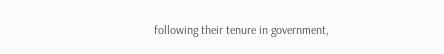following their tenure in government,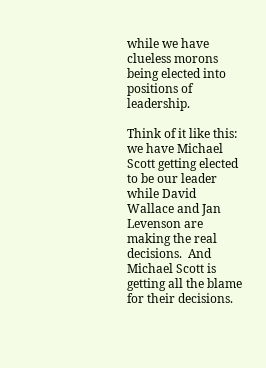while we have clueless morons being elected into positions of leadership.

Think of it like this: we have Michael Scott getting elected to be our leader while David Wallace and Jan Levenson are making the real decisions.  And Michael Scott is getting all the blame for their decisions.